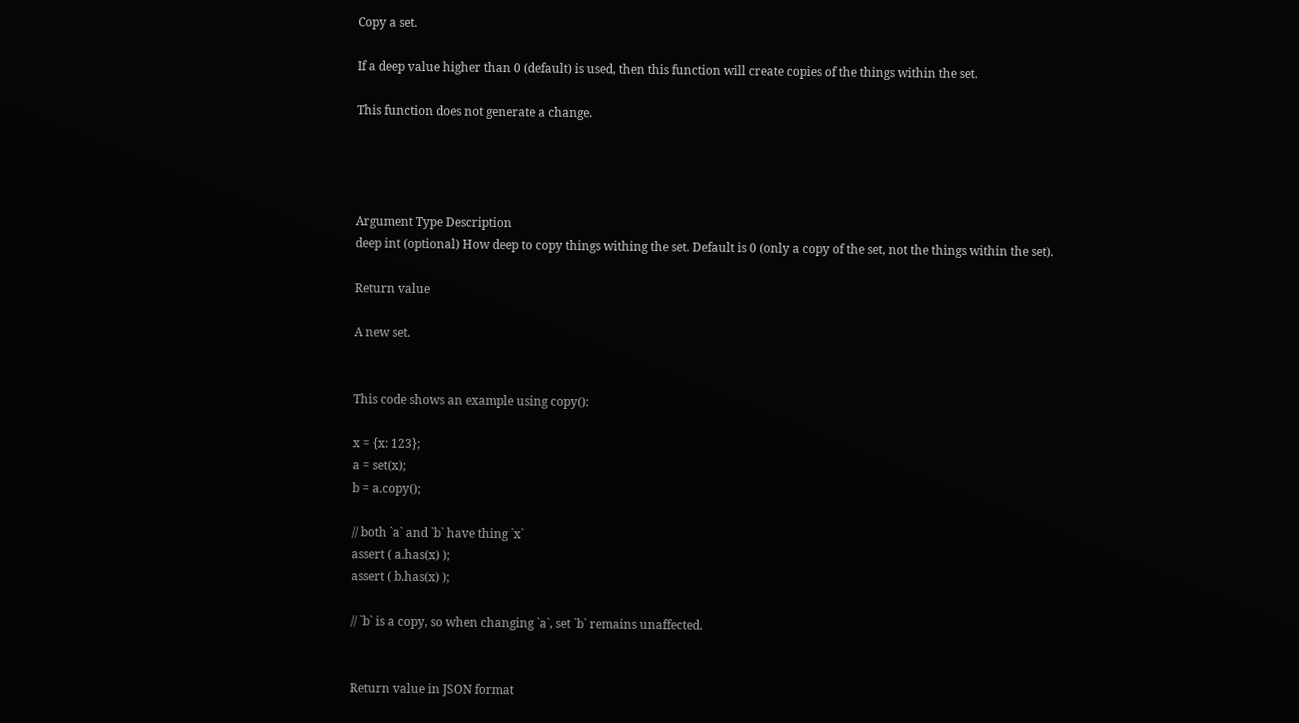Copy a set.

If a deep value higher than 0 (default) is used, then this function will create copies of the things within the set.

This function does not generate a change.




Argument Type Description
deep int (optional) How deep to copy things withing the set. Default is 0 (only a copy of the set, not the things within the set).

Return value

A new set.


This code shows an example using copy():

x = {x: 123};
a = set(x);
b = a.copy();

// both `a` and `b` have thing `x`
assert ( a.has(x) );
assert ( b.has(x) );

// `b` is a copy, so when changing `a`, set `b` remains unaffected.


Return value in JSON format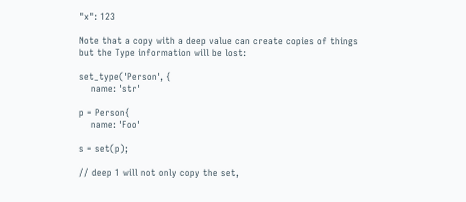"x": 123

Note that a copy with a deep value can create copies of things but the Type information will be lost:

set_type('Person', {
    name: 'str'

p = Person{
    name: 'Foo'

s = set(p);

// deep 1 will not only copy the set,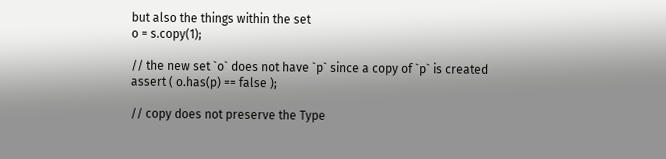but also the things within the set
o = s.copy(1);

// the new set `o` does not have `p` since a copy of `p` is created
assert ( o.has(p) == false );

// copy does not preserve the Type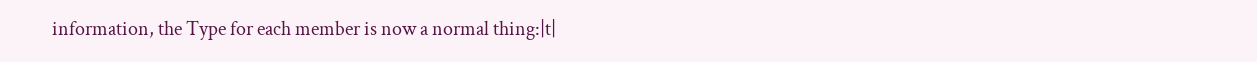information, the Type for each member is now a normal thing:|t|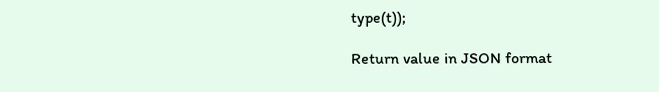type(t));

Return value in JSON format